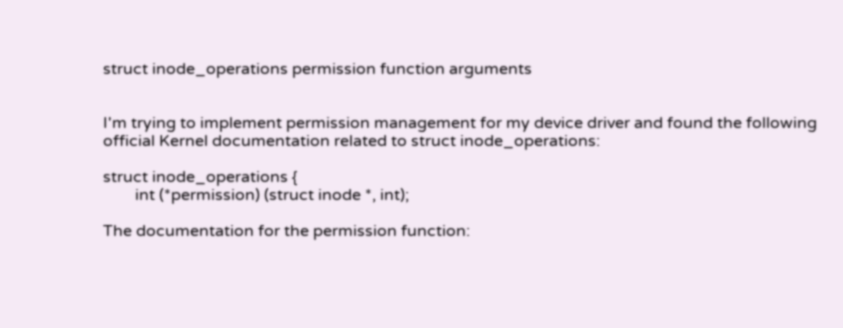struct inode_operations permission function arguments


I'm trying to implement permission management for my device driver and found the following official Kernel documentation related to struct inode_operations:

struct inode_operations {
        int (*permission) (struct inode *, int);

The documentation for the permission function: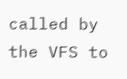called by the VFS to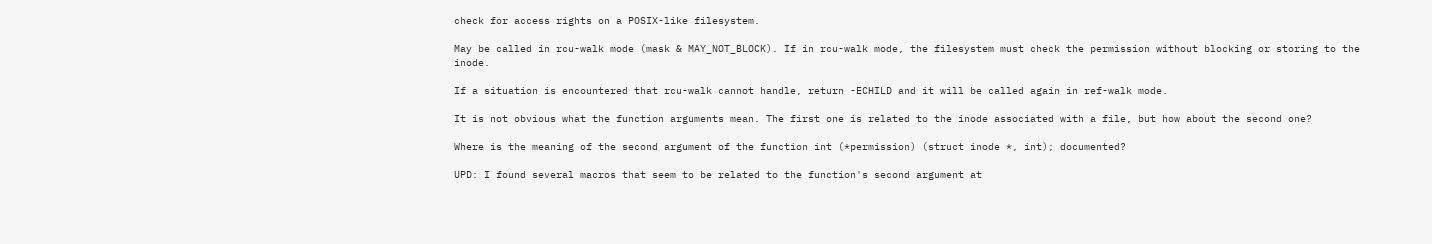check for access rights on a POSIX-like filesystem.

May be called in rcu-walk mode (mask & MAY_NOT_BLOCK). If in rcu-walk mode, the filesystem must check the permission without blocking or storing to the inode.

If a situation is encountered that rcu-walk cannot handle, return -ECHILD and it will be called again in ref-walk mode.

It is not obvious what the function arguments mean. The first one is related to the inode associated with a file, but how about the second one?

Where is the meaning of the second argument of the function int (*permission) (struct inode *, int); documented?

UPD: I found several macros that seem to be related to the function's second argument at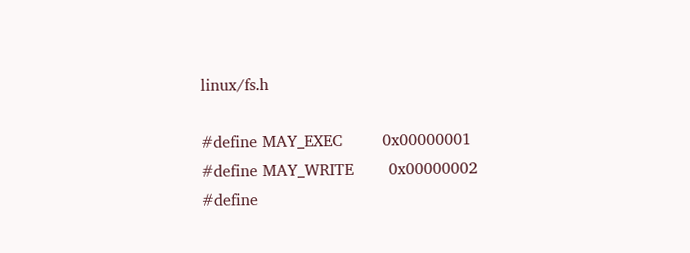linux/fs.h

#define MAY_EXEC        0x00000001
#define MAY_WRITE       0x00000002
#define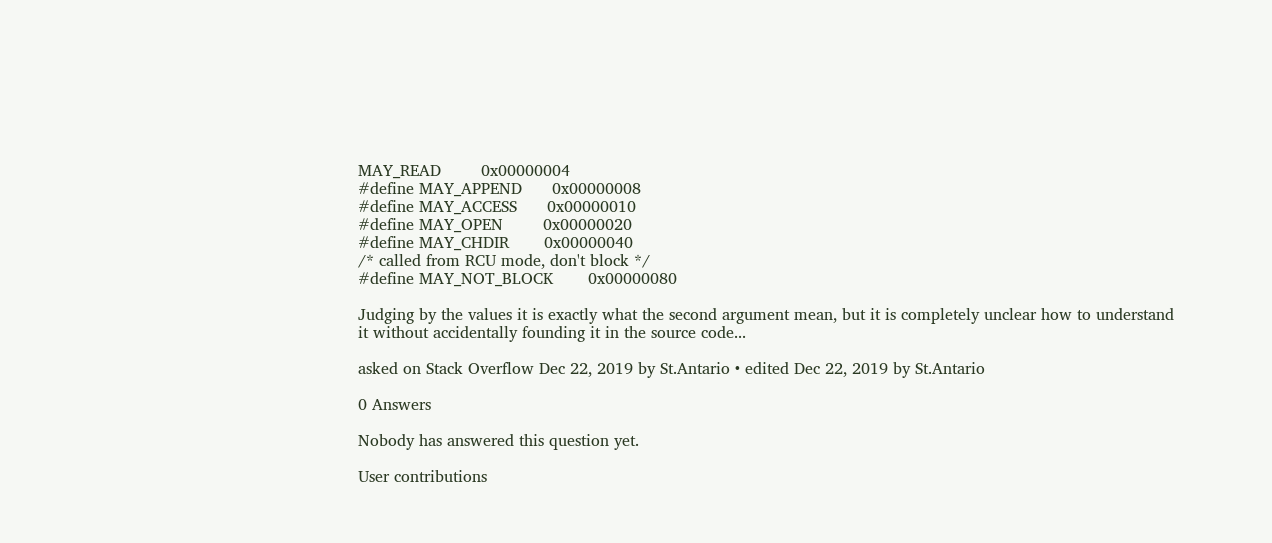MAY_READ        0x00000004
#define MAY_APPEND      0x00000008
#define MAY_ACCESS      0x00000010
#define MAY_OPEN        0x00000020
#define MAY_CHDIR       0x00000040
/* called from RCU mode, don't block */
#define MAY_NOT_BLOCK       0x00000080

Judging by the values it is exactly what the second argument mean, but it is completely unclear how to understand it without accidentally founding it in the source code...

asked on Stack Overflow Dec 22, 2019 by St.Antario • edited Dec 22, 2019 by St.Antario

0 Answers

Nobody has answered this question yet.

User contributions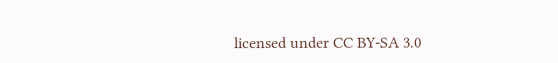licensed under CC BY-SA 3.0